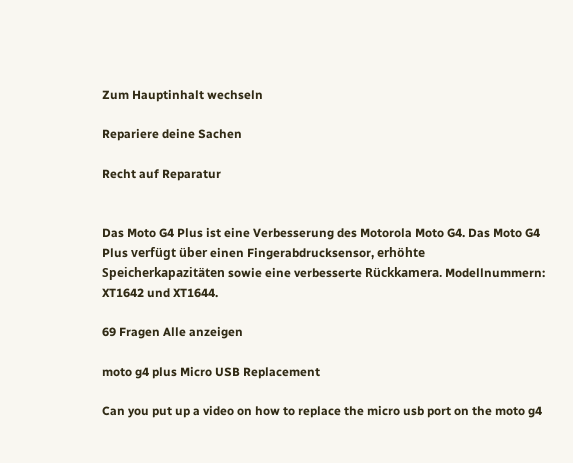Zum Hauptinhalt wechseln

Repariere deine Sachen

Recht auf Reparatur


Das Moto G4 Plus ist eine Verbesserung des Motorola Moto G4. Das Moto G4 Plus verfügt über einen Fingerabdrucksensor, erhöhte Speicherkapazitäten sowie eine verbesserte Rückkamera. Modellnummern: XT1642 und XT1644.

69 Fragen Alle anzeigen

moto g4 plus Micro USB Replacement

Can you put up a video on how to replace the micro usb port on the moto g4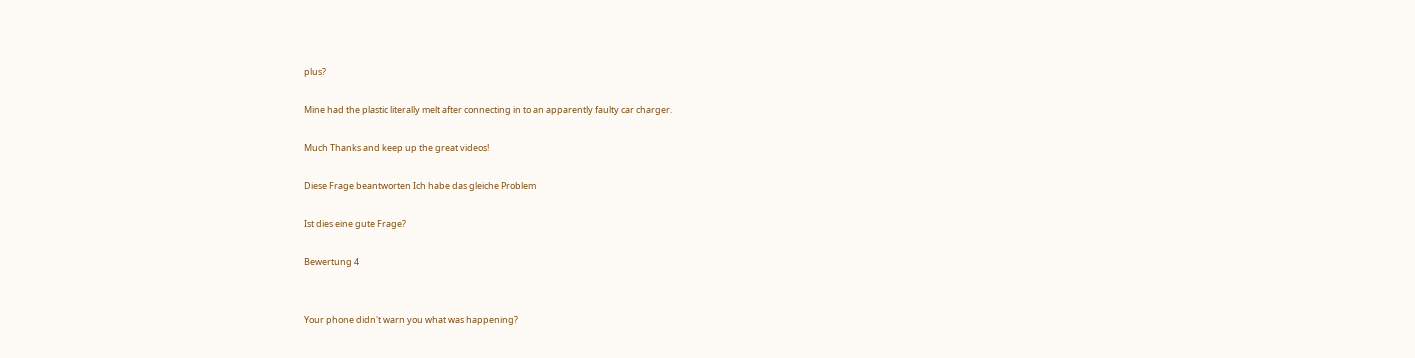plus?

Mine had the plastic literally melt after connecting in to an apparently faulty car charger.

Much Thanks and keep up the great videos!

Diese Frage beantworten Ich habe das gleiche Problem

Ist dies eine gute Frage?

Bewertung 4


Your phone didn't warn you what was happening?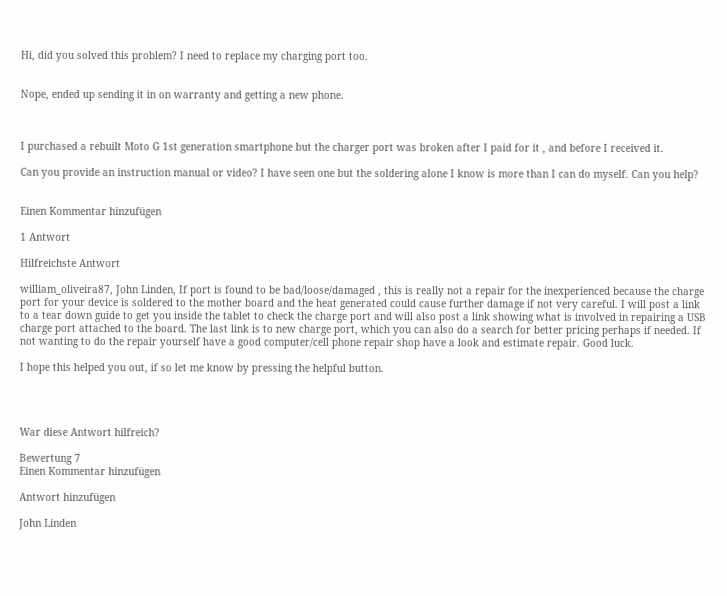Hi, did you solved this problem? I need to replace my charging port too.


Nope, ended up sending it in on warranty and getting a new phone.



I purchased a rebuilt Moto G 1st generation smartphone but the charger port was broken after I paid for it , and before I received it.

Can you provide an instruction manual or video? I have seen one but the soldering alone I know is more than I can do myself. Can you help?


Einen Kommentar hinzufügen

1 Antwort

Hilfreichste Antwort

william_oliveira87, John Linden, If port is found to be bad/loose/damaged , this is really not a repair for the inexperienced because the charge port for your device is soldered to the mother board and the heat generated could cause further damage if not very careful. I will post a link to a tear down guide to get you inside the tablet to check the charge port and will also post a link showing what is involved in repairing a USB charge port attached to the board. The last link is to new charge port, which you can also do a search for better pricing perhaps if needed. If not wanting to do the repair yourself have a good computer/cell phone repair shop have a look and estimate repair. Good luck.

I hope this helped you out, if so let me know by pressing the helpful button.




War diese Antwort hilfreich?

Bewertung 7
Einen Kommentar hinzufügen

Antwort hinzufügen

John Linden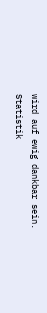wird auf ewig dankbar sein.
Statistik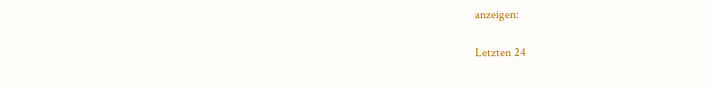anzeigen:

Letzten 24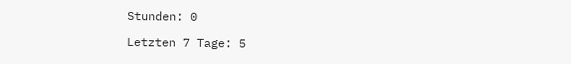Stunden: 0

Letzten 7 Tage: 5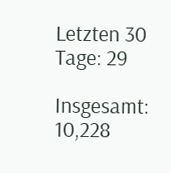Letzten 30 Tage: 29

Insgesamt: 10,228